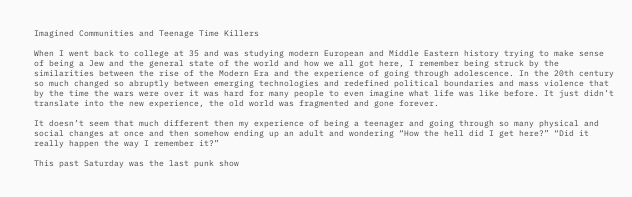Imagined Communities and Teenage Time Killers

When I went back to college at 35 and was studying modern European and Middle Eastern history trying to make sense of being a Jew and the general state of the world and how we all got here, I remember being struck by the similarities between the rise of the Modern Era and the experience of going through adolescence. In the 20th century so much changed so abruptly between emerging technologies and redefined political boundaries and mass violence that by the time the wars were over it was hard for many people to even imagine what life was like before. It just didn’t translate into the new experience, the old world was fragmented and gone forever.

It doesn’t seem that much different then my experience of being a teenager and going through so many physical and social changes at once and then somehow ending up an adult and wondering “How the hell did I get here?” “Did it really happen the way I remember it?”

This past Saturday was the last punk show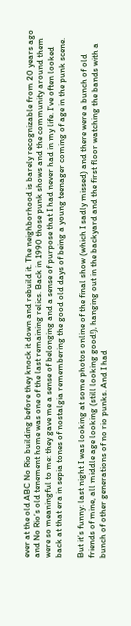ever at the old ABC No Rio building before they knock it down and rebuild it. The neighborhood is barely recognizable from 20 years ago and No Rio’s old tenement home was one of the last remaining relics. Back in 1990 those punk shows and the community around them were so meaningful to me: they gave me a sense of belonging and a sense of purpose that I had never had in my life. I’ve often looked back at that era in sepia tones of nostalgia remembering the good old days of being a young teenager coming of age in the punk scene.

But it’s funny: last night I was looking at some photos online of the final show (which I sadly missed) and there were a bunch of old friends of mine, all middle age looking (still looking good!), hanging out in the backyard and the first floor watching the bands with a bunch of other generations of no rio punks. And I had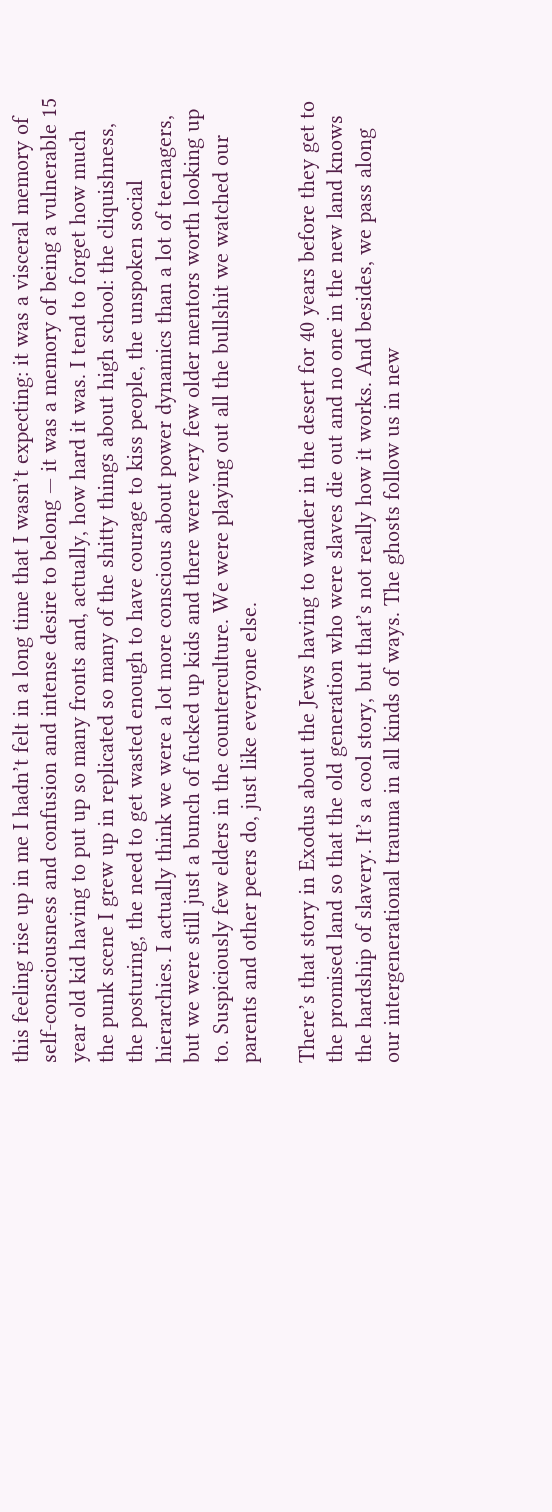this feeling rise up in me I hadn’t felt in a long time that I wasn’t expecting: it was a visceral memory of self-consciousness and confusion and intense desire to belong — it was a memory of being a vulnerable 15 year old kid having to put up so many fronts and, actually, how hard it was. I tend to forget how much the punk scene I grew up in replicated so many of the shitty things about high school: the cliquishness, the posturing, the need to get wasted enough to have courage to kiss people, the unspoken social hierarchies. I actually think we were a lot more conscious about power dynamics than a lot of teenagers, but we were still just a bunch of fucked up kids and there were very few older mentors worth looking up to. Suspiciously few elders in the counterculture. We were playing out all the bullshit we watched our parents and other peers do, just like everyone else.

There’s that story in Exodus about the Jews having to wander in the desert for 40 years before they get to the promised land so that the old generation who were slaves die out and no one in the new land knows the hardship of slavery. It’s a cool story, but that’s not really how it works. And besides, we pass along our intergenerational trauma in all kinds of ways. The ghosts follow us in new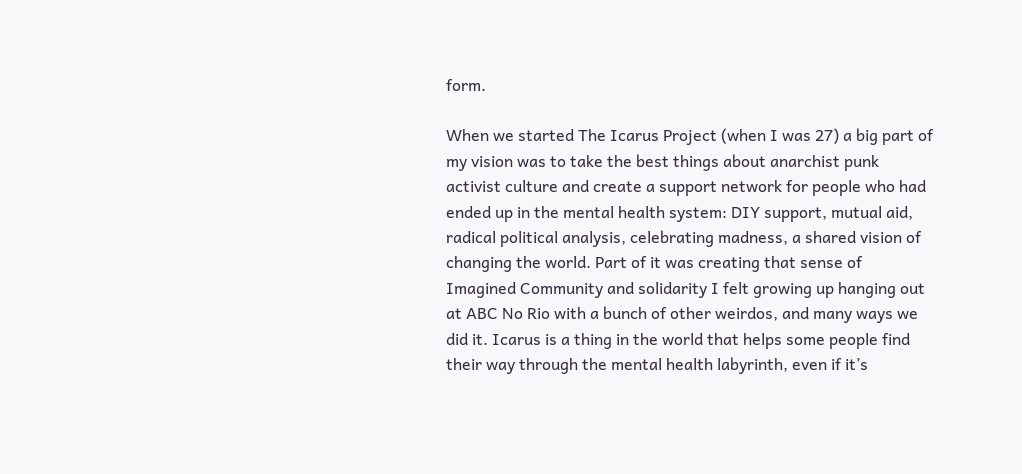form.

When we started The Icarus Project (when I was 27) a big part of my vision was to take the best things about anarchist punk activist culture and create a support network for people who had ended up in the mental health system: DIY support, mutual aid, radical political analysis, celebrating madness, a shared vision of changing the world. Part of it was creating that sense of Imagined Community and solidarity I felt growing up hanging out at ABC No Rio with a bunch of other weirdos, and many ways we did it. Icarus is a thing in the world that helps some people find their way through the mental health labyrinth, even if it’s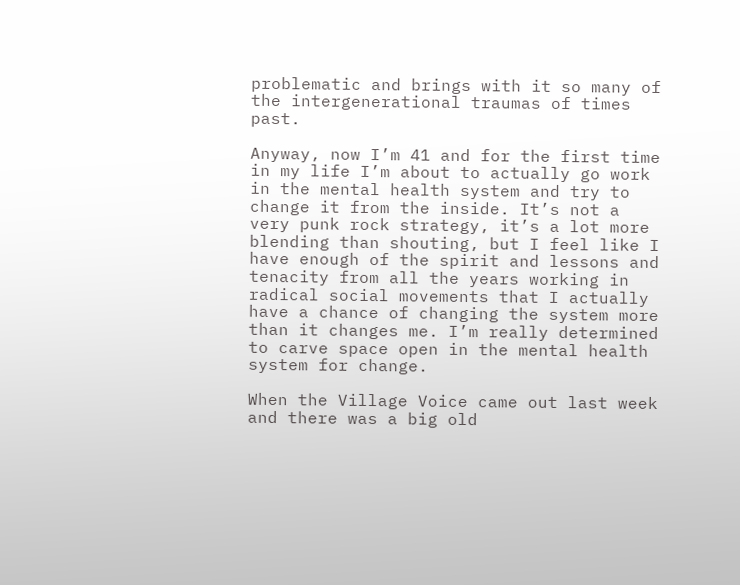problematic and brings with it so many of the intergenerational traumas of times past.

Anyway, now I’m 41 and for the first time in my life I’m about to actually go work in the mental health system and try to change it from the inside. It’s not a very punk rock strategy, it’s a lot more blending than shouting, but I feel like I have enough of the spirit and lessons and tenacity from all the years working in radical social movements that I actually have a chance of changing the system more than it changes me. I’m really determined to carve space open in the mental health system for change.

When the Village Voice came out last week and there was a big old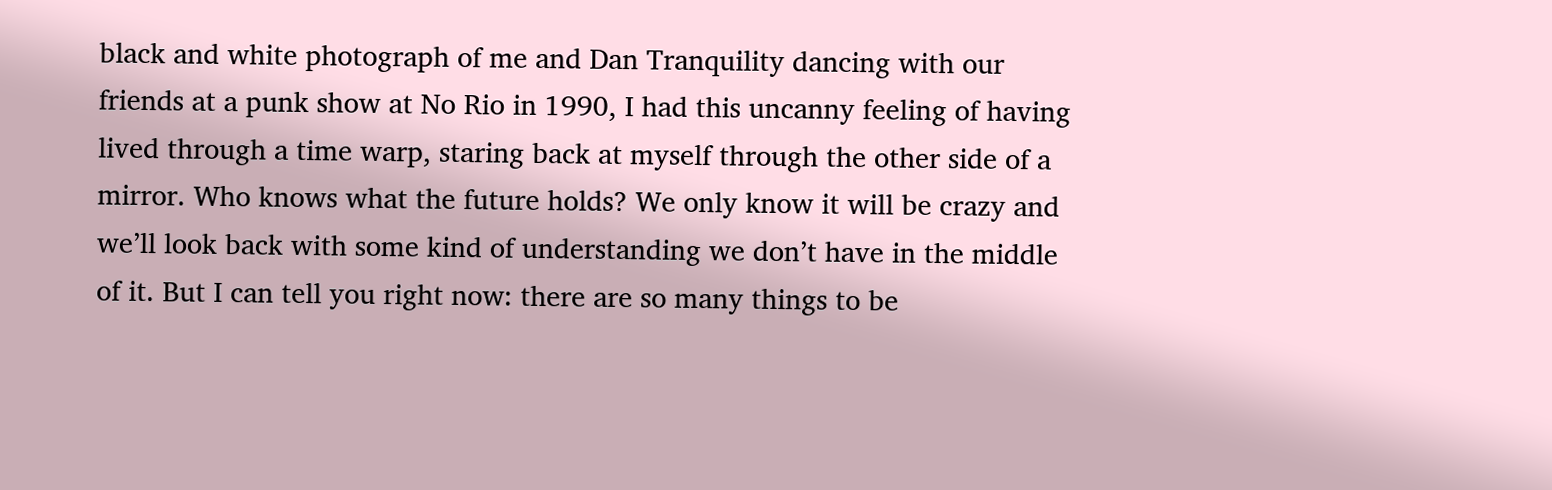black and white photograph of me and Dan Tranquility dancing with our friends at a punk show at No Rio in 1990, I had this uncanny feeling of having lived through a time warp, staring back at myself through the other side of a mirror. Who knows what the future holds? We only know it will be crazy and we’ll look back with some kind of understanding we don’t have in the middle of it. But I can tell you right now: there are so many things to be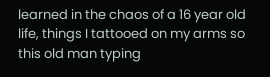learned in the chaos of a 16 year old life, things I tattooed on my arms so this old man typing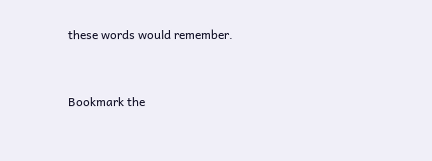these words would remember.



Bookmark the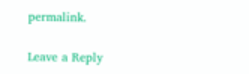permalink.

Leave a Reply